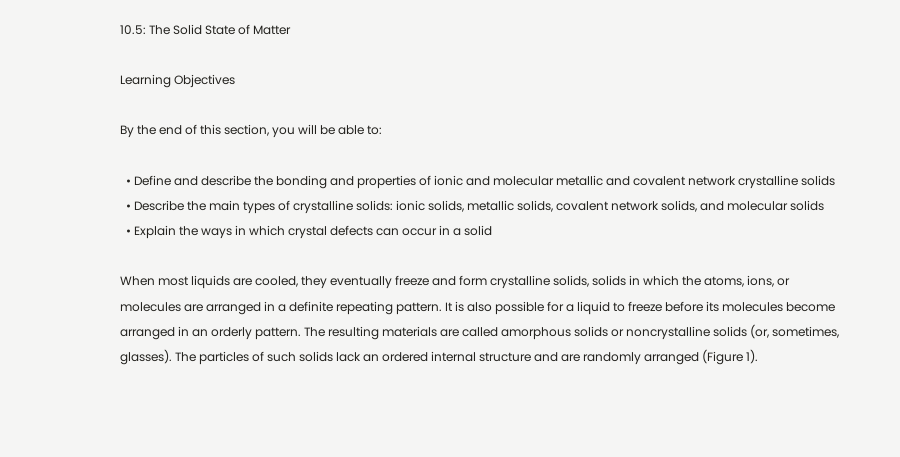10.5: The Solid State of Matter

Learning Objectives

By the end of this section, you will be able to:

  • Define and describe the bonding and properties of ionic and molecular metallic and covalent network crystalline solids
  • Describe the main types of crystalline solids: ionic solids, metallic solids, covalent network solids, and molecular solids
  • Explain the ways in which crystal defects can occur in a solid

When most liquids are cooled, they eventually freeze and form crystalline solids, solids in which the atoms, ions, or molecules are arranged in a definite repeating pattern. It is also possible for a liquid to freeze before its molecules become arranged in an orderly pattern. The resulting materials are called amorphous solids or noncrystalline solids (or, sometimes, glasses). The particles of such solids lack an ordered internal structure and are randomly arranged (Figure 1).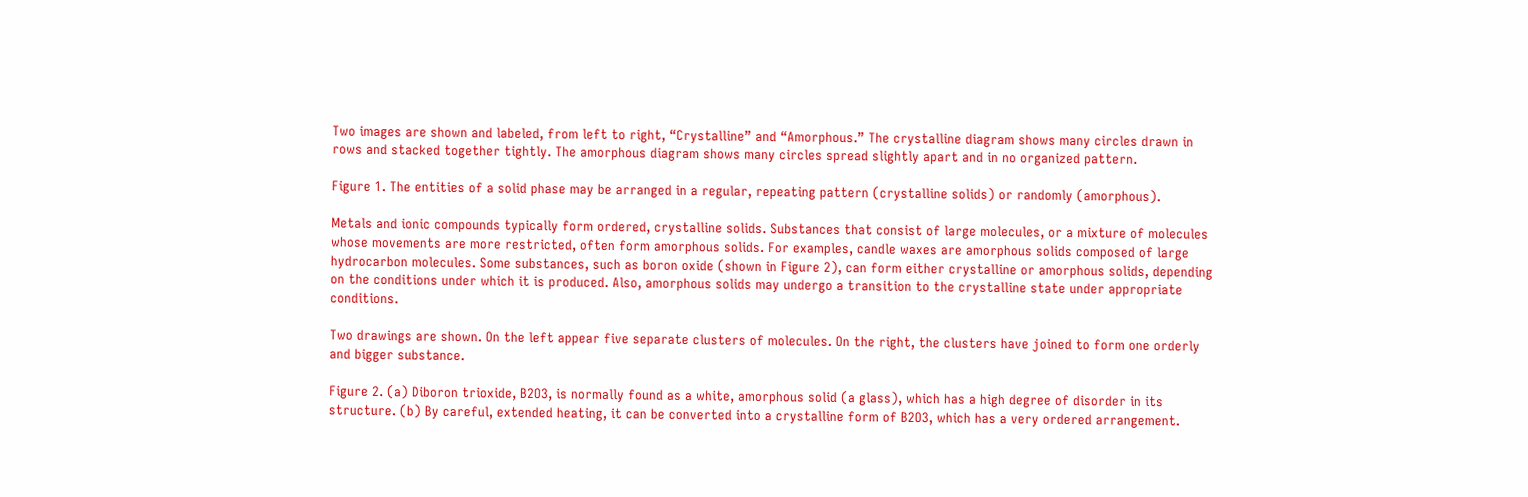Two images are shown and labeled, from left to right, “Crystalline” and “Amorphous.” The crystalline diagram shows many circles drawn in rows and stacked together tightly. The amorphous diagram shows many circles spread slightly apart and in no organized pattern.

Figure 1. The entities of a solid phase may be arranged in a regular, repeating pattern (crystalline solids) or randomly (amorphous).

Metals and ionic compounds typically form ordered, crystalline solids. Substances that consist of large molecules, or a mixture of molecules whose movements are more restricted, often form amorphous solids. For examples, candle waxes are amorphous solids composed of large hydrocarbon molecules. Some substances, such as boron oxide (shown in Figure 2), can form either crystalline or amorphous solids, depending on the conditions under which it is produced. Also, amorphous solids may undergo a transition to the crystalline state under appropriate conditions.

Two drawings are shown. On the left appear five separate clusters of molecules. On the right, the clusters have joined to form one orderly and bigger substance.

Figure 2. (a) Diboron trioxide, B2O3, is normally found as a white, amorphous solid (a glass), which has a high degree of disorder in its structure. (b) By careful, extended heating, it can be converted into a crystalline form of B2O3, which has a very ordered arrangement.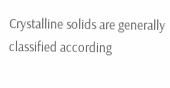Crystalline solids are generally classified according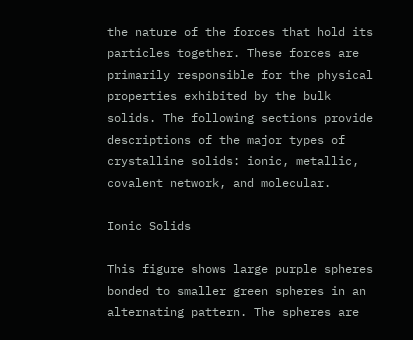the nature of the forces that hold its particles together. These forces are primarily responsible for the physical properties exhibited by the bulk solids. The following sections provide descriptions of the major types of crystalline solids: ionic, metallic, covalent network, and molecular.

Ionic Solids

This figure shows large purple spheres bonded to smaller green spheres in an alternating pattern. The spheres are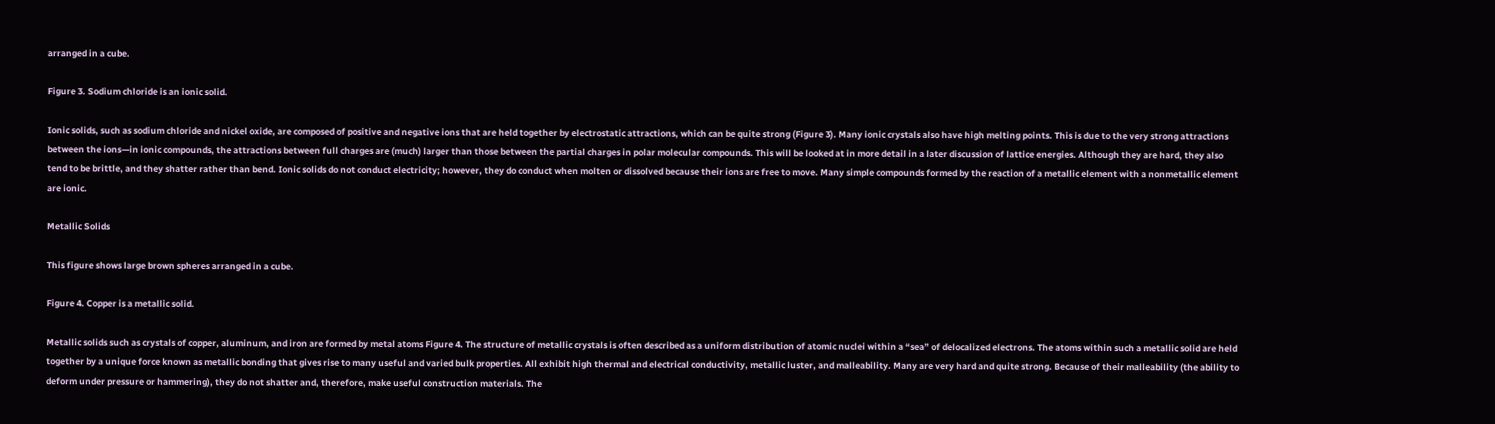arranged in a cube.

Figure 3. Sodium chloride is an ionic solid.

Ionic solids, such as sodium chloride and nickel oxide, are composed of positive and negative ions that are held together by electrostatic attractions, which can be quite strong (Figure 3). Many ionic crystals also have high melting points. This is due to the very strong attractions between the ions—in ionic compounds, the attractions between full charges are (much) larger than those between the partial charges in polar molecular compounds. This will be looked at in more detail in a later discussion of lattice energies. Although they are hard, they also tend to be brittle, and they shatter rather than bend. Ionic solids do not conduct electricity; however, they do conduct when molten or dissolved because their ions are free to move. Many simple compounds formed by the reaction of a metallic element with a nonmetallic element are ionic.

Metallic Solids

This figure shows large brown spheres arranged in a cube.

Figure 4. Copper is a metallic solid.

Metallic solids such as crystals of copper, aluminum, and iron are formed by metal atoms Figure 4. The structure of metallic crystals is often described as a uniform distribution of atomic nuclei within a “sea” of delocalized electrons. The atoms within such a metallic solid are held together by a unique force known as metallic bonding that gives rise to many useful and varied bulk properties. All exhibit high thermal and electrical conductivity, metallic luster, and malleability. Many are very hard and quite strong. Because of their malleability (the ability to deform under pressure or hammering), they do not shatter and, therefore, make useful construction materials. The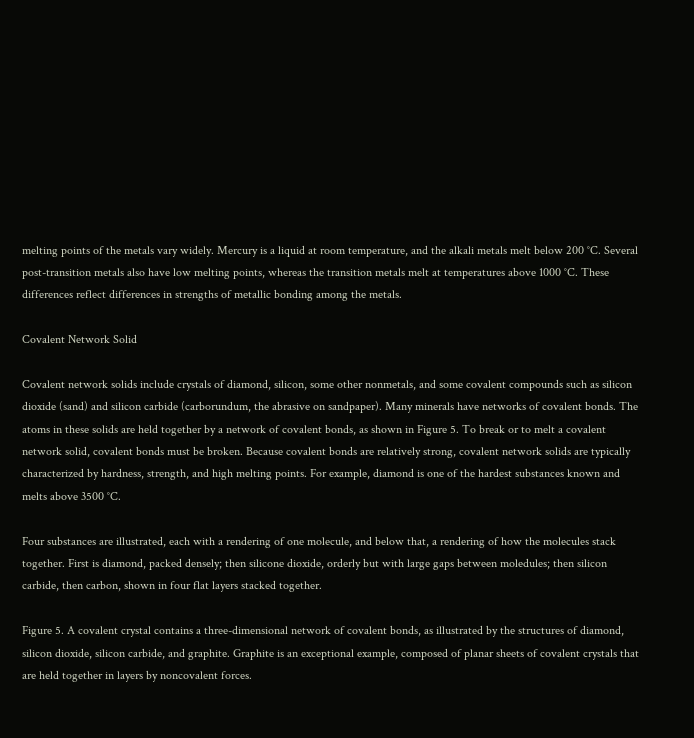melting points of the metals vary widely. Mercury is a liquid at room temperature, and the alkali metals melt below 200 °C. Several post-transition metals also have low melting points, whereas the transition metals melt at temperatures above 1000 °C. These differences reflect differences in strengths of metallic bonding among the metals.

Covalent Network Solid

Covalent network solids include crystals of diamond, silicon, some other nonmetals, and some covalent compounds such as silicon dioxide (sand) and silicon carbide (carborundum, the abrasive on sandpaper). Many minerals have networks of covalent bonds. The atoms in these solids are held together by a network of covalent bonds, as shown in Figure 5. To break or to melt a covalent network solid, covalent bonds must be broken. Because covalent bonds are relatively strong, covalent network solids are typically characterized by hardness, strength, and high melting points. For example, diamond is one of the hardest substances known and melts above 3500 °C.

Four substances are illustrated, each with a rendering of one molecule, and below that, a rendering of how the molecules stack together. First is diamond, packed densely; then silicone dioxide, orderly but with large gaps between moledules; then silicon carbide, then carbon, shown in four flat layers stacked together.

Figure 5. A covalent crystal contains a three-dimensional network of covalent bonds, as illustrated by the structures of diamond, silicon dioxide, silicon carbide, and graphite. Graphite is an exceptional example, composed of planar sheets of covalent crystals that are held together in layers by noncovalent forces.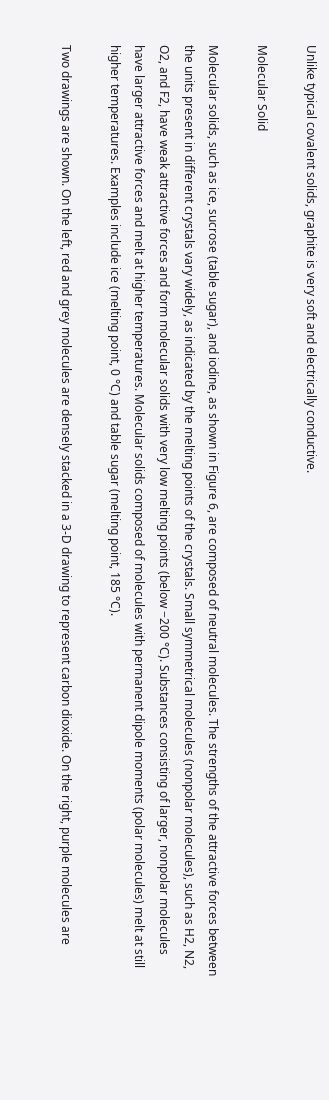Unlike typical covalent solids, graphite is very soft and electrically conductive.

Molecular Solid

Molecular solids, such as ice, sucrose (table sugar), and iodine, as shown in Figure 6, are composed of neutral molecules. The strengths of the attractive forces between the units present in different crystals vary widely, as indicated by the melting points of the crystals. Small symmetrical molecules (nonpolar molecules), such as H2, N2, O2, and F2, have weak attractive forces and form molecular solids with very low melting points (below −200 °C). Substances consisting of larger, nonpolar molecules have larger attractive forces and melt at higher temperatures. Molecular solids composed of molecules with permanent dipole moments (polar molecules) melt at still higher temperatures. Examples include ice (melting point, 0 °C) and table sugar (melting point, 185 °C).

Two drawings are shown. On the left, red and grey molecules are densely stacked in a 3-D drawing to represent carbon dioxide. On the right, purple molecules are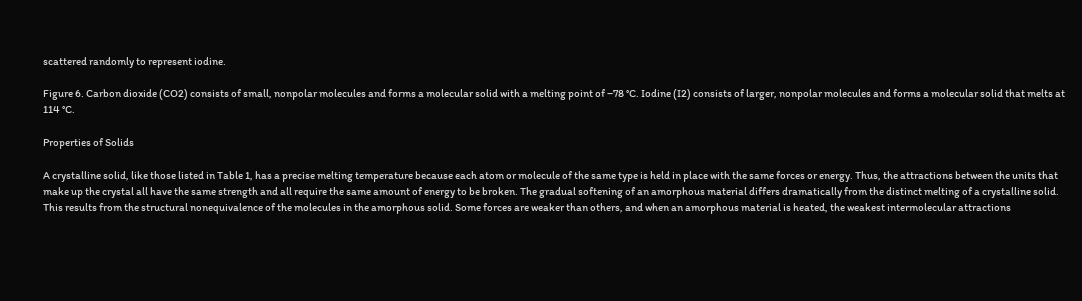scattered randomly to represent iodine.

Figure 6. Carbon dioxide (CO2) consists of small, nonpolar molecules and forms a molecular solid with a melting point of −78 °C. Iodine (I2) consists of larger, nonpolar molecules and forms a molecular solid that melts at 114 °C.

Properties of Solids

A crystalline solid, like those listed in Table 1, has a precise melting temperature because each atom or molecule of the same type is held in place with the same forces or energy. Thus, the attractions between the units that make up the crystal all have the same strength and all require the same amount of energy to be broken. The gradual softening of an amorphous material differs dramatically from the distinct melting of a crystalline solid. This results from the structural nonequivalence of the molecules in the amorphous solid. Some forces are weaker than others, and when an amorphous material is heated, the weakest intermolecular attractions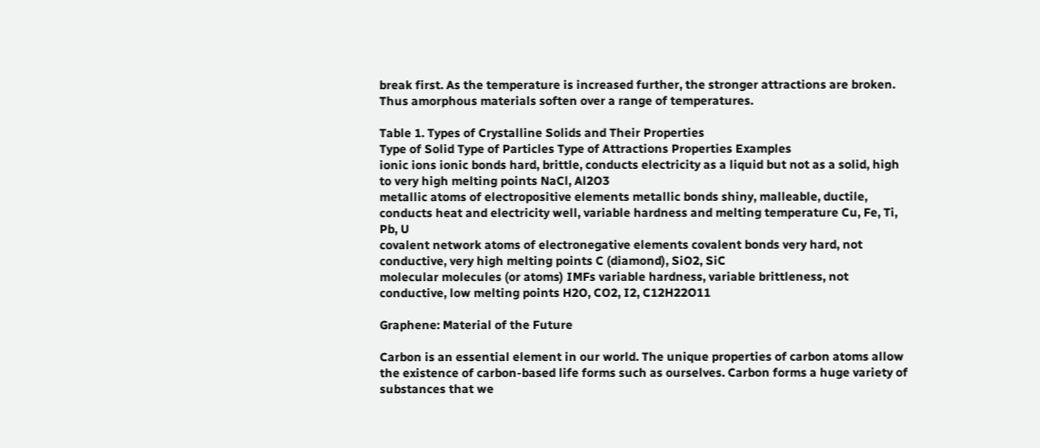break first. As the temperature is increased further, the stronger attractions are broken. Thus amorphous materials soften over a range of temperatures.

Table 1. Types of Crystalline Solids and Their Properties
Type of Solid Type of Particles Type of Attractions Properties Examples
ionic ions ionic bonds hard, brittle, conducts electricity as a liquid but not as a solid, high to very high melting points NaCl, Al2O3
metallic atoms of electropositive elements metallic bonds shiny, malleable, ductile, conducts heat and electricity well, variable hardness and melting temperature Cu, Fe, Ti, Pb, U
covalent network atoms of electronegative elements covalent bonds very hard, not conductive, very high melting points C (diamond), SiO2, SiC
molecular molecules (or atoms) IMFs variable hardness, variable brittleness, not conductive, low melting points H2O, CO2, I2, C12H22O11

Graphene: Material of the Future

Carbon is an essential element in our world. The unique properties of carbon atoms allow the existence of carbon-based life forms such as ourselves. Carbon forms a huge variety of substances that we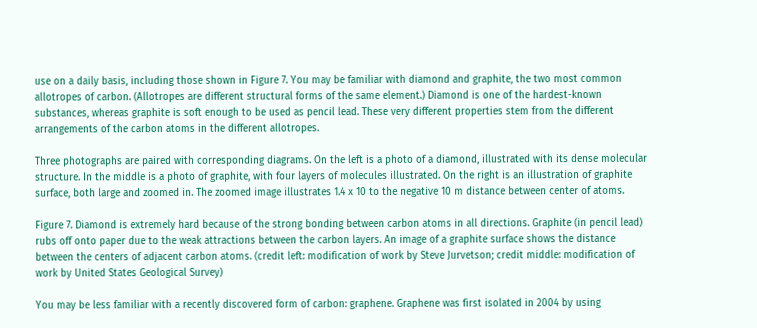use on a daily basis, including those shown in Figure 7. You may be familiar with diamond and graphite, the two most common allotropes of carbon. (Allotropes are different structural forms of the same element.) Diamond is one of the hardest-known substances, whereas graphite is soft enough to be used as pencil lead. These very different properties stem from the different arrangements of the carbon atoms in the different allotropes.

Three photographs are paired with corresponding diagrams. On the left is a photo of a diamond, illustrated with its dense molecular structure. In the middle is a photo of graphite, with four layers of molecules illustrated. On the right is an illustration of graphite surface, both large and zoomed in. The zoomed image illustrates 1.4 x 10 to the negative 10 m distance between center of atoms.

Figure 7. Diamond is extremely hard because of the strong bonding between carbon atoms in all directions. Graphite (in pencil lead) rubs off onto paper due to the weak attractions between the carbon layers. An image of a graphite surface shows the distance between the centers of adjacent carbon atoms. (credit left: modification of work by Steve Jurvetson; credit middle: modification of work by United States Geological Survey)

You may be less familiar with a recently discovered form of carbon: graphene. Graphene was first isolated in 2004 by using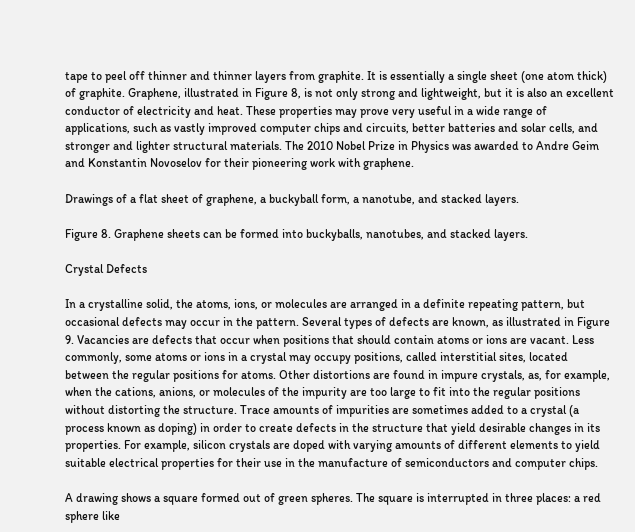tape to peel off thinner and thinner layers from graphite. It is essentially a single sheet (one atom thick) of graphite. Graphene, illustrated in Figure 8, is not only strong and lightweight, but it is also an excellent conductor of electricity and heat. These properties may prove very useful in a wide range of applications, such as vastly improved computer chips and circuits, better batteries and solar cells, and stronger and lighter structural materials. The 2010 Nobel Prize in Physics was awarded to Andre Geim and Konstantin Novoselov for their pioneering work with graphene.

Drawings of a flat sheet of graphene, a buckyball form, a nanotube, and stacked layers.

Figure 8. Graphene sheets can be formed into buckyballs, nanotubes, and stacked layers.

Crystal Defects

In a crystalline solid, the atoms, ions, or molecules are arranged in a definite repeating pattern, but occasional defects may occur in the pattern. Several types of defects are known, as illustrated in Figure 9. Vacancies are defects that occur when positions that should contain atoms or ions are vacant. Less commonly, some atoms or ions in a crystal may occupy positions, called interstitial sites, located between the regular positions for atoms. Other distortions are found in impure crystals, as, for example, when the cations, anions, or molecules of the impurity are too large to fit into the regular positions without distorting the structure. Trace amounts of impurities are sometimes added to a crystal (a process known as doping) in order to create defects in the structure that yield desirable changes in its properties. For example, silicon crystals are doped with varying amounts of different elements to yield suitable electrical properties for their use in the manufacture of semiconductors and computer chips.

A drawing shows a square formed out of green spheres. The square is interrupted in three places: a red sphere like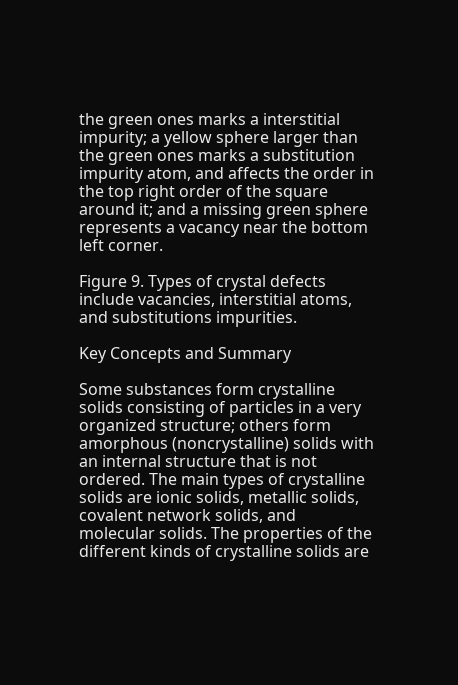the green ones marks a interstitial impurity; a yellow sphere larger than the green ones marks a substitution impurity atom, and affects the order in the top right order of the square around it; and a missing green sphere represents a vacancy near the bottom left corner.

Figure 9. Types of crystal defects include vacancies, interstitial atoms, and substitutions impurities.

Key Concepts and Summary

Some substances form crystalline solids consisting of particles in a very organized structure; others form amorphous (noncrystalline) solids with an internal structure that is not ordered. The main types of crystalline solids are ionic solids, metallic solids, covalent network solids, and molecular solids. The properties of the different kinds of crystalline solids are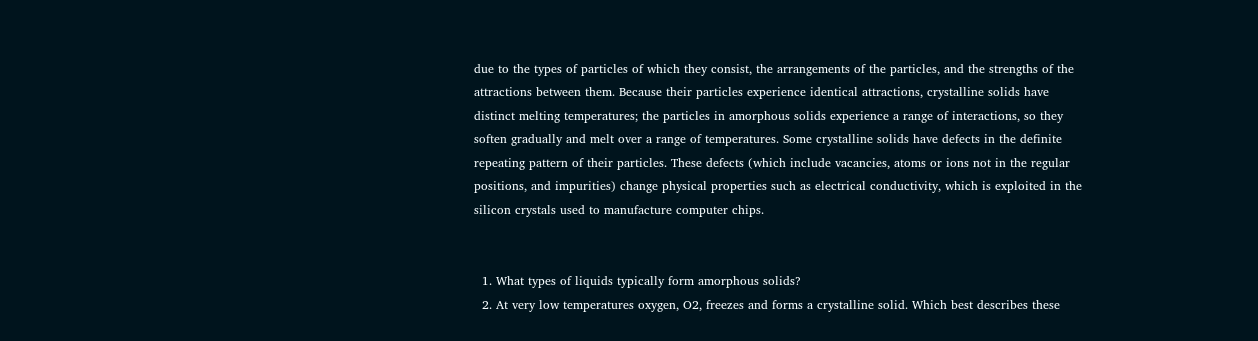due to the types of particles of which they consist, the arrangements of the particles, and the strengths of the attractions between them. Because their particles experience identical attractions, crystalline solids have distinct melting temperatures; the particles in amorphous solids experience a range of interactions, so they soften gradually and melt over a range of temperatures. Some crystalline solids have defects in the definite repeating pattern of their particles. These defects (which include vacancies, atoms or ions not in the regular positions, and impurities) change physical properties such as electrical conductivity, which is exploited in the silicon crystals used to manufacture computer chips.


  1. What types of liquids typically form amorphous solids?
  2. At very low temperatures oxygen, O2, freezes and forms a crystalline solid. Which best describes these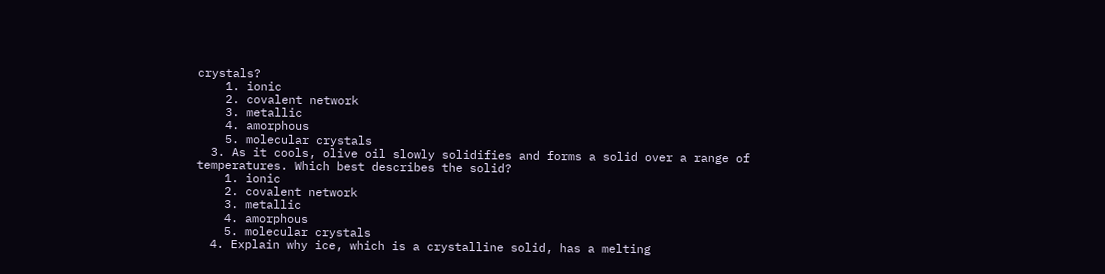crystals?
    1. ionic
    2. covalent network
    3. metallic
    4. amorphous
    5. molecular crystals
  3. As it cools, olive oil slowly solidifies and forms a solid over a range of temperatures. Which best describes the solid?
    1. ionic
    2. covalent network
    3. metallic
    4. amorphous
    5. molecular crystals
  4. Explain why ice, which is a crystalline solid, has a melting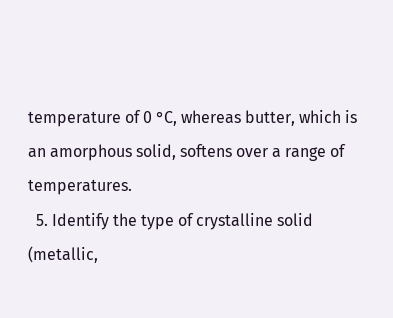temperature of 0 °C, whereas butter, which is an amorphous solid, softens over a range of temperatures.
  5. Identify the type of crystalline solid (metallic,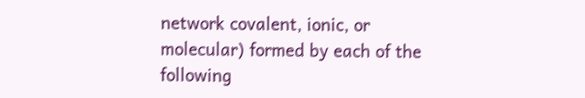network covalent, ionic, or molecular) formed by each of the following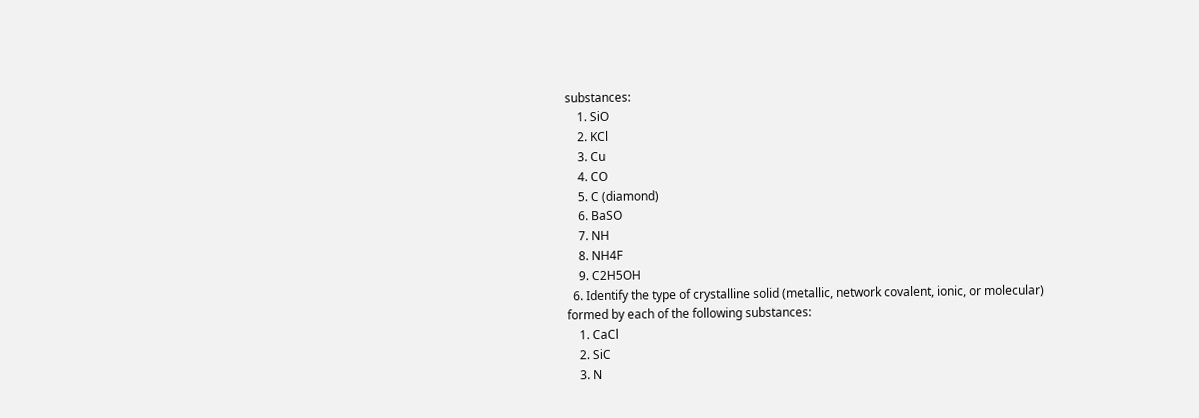substances:
    1. SiO
    2. KCl
    3. Cu
    4. CO
    5. C (diamond)
    6. BaSO
    7. NH
    8. NH4F
    9. C2H5OH
  6. Identify the type of crystalline solid (metallic, network covalent, ionic, or molecular) formed by each of the following substances:
    1. CaCl
    2. SiC
    3. N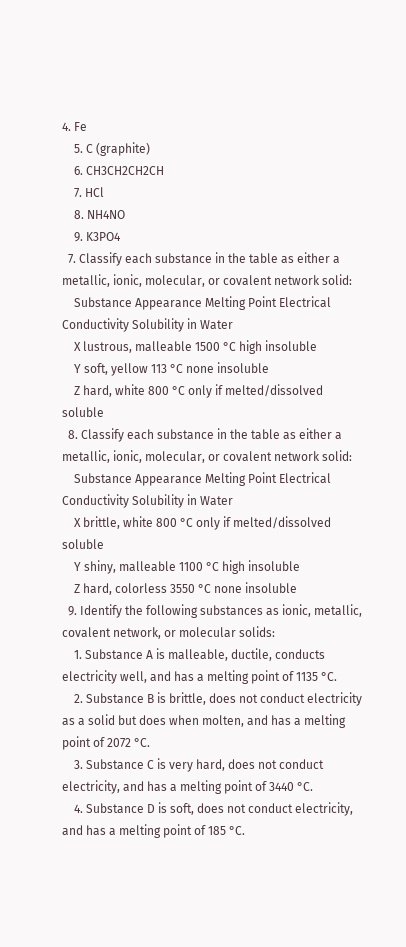4. Fe
    5. C (graphite)
    6. CH3CH2CH2CH
    7. HCl
    8. NH4NO
    9. K3PO4
  7. Classify each substance in the table as either a metallic, ionic, molecular, or covalent network solid:
    Substance Appearance Melting Point Electrical Conductivity Solubility in Water
    X lustrous, malleable 1500 °C high insoluble
    Y soft, yellow 113 °C none insoluble
    Z hard, white 800 °C only if melted/dissolved soluble
  8. Classify each substance in the table as either a metallic, ionic, molecular, or covalent network solid:
    Substance Appearance Melting Point Electrical Conductivity Solubility in Water
    X brittle, white 800 °C only if melted/dissolved soluble
    Y shiny, malleable 1100 °C high insoluble
    Z hard, colorless 3550 °C none insoluble
  9. Identify the following substances as ionic, metallic, covalent network, or molecular solids:
    1. Substance A is malleable, ductile, conducts electricity well, and has a melting point of 1135 °C.
    2. Substance B is brittle, does not conduct electricity as a solid but does when molten, and has a melting point of 2072 °C.
    3. Substance C is very hard, does not conduct electricity, and has a melting point of 3440 °C.
    4. Substance D is soft, does not conduct electricity, and has a melting point of 185 °C.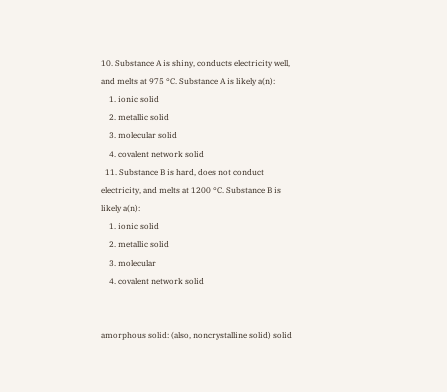10. Substance A is shiny, conducts electricity well, and melts at 975 °C. Substance A is likely a(n):
    1. ionic solid
    2. metallic solid
    3. molecular solid
    4. covalent network solid
  11. Substance B is hard, does not conduct electricity, and melts at 1200 °C. Substance B is likely a(n):
    1. ionic solid
    2. metallic solid
    3. molecular
    4. covalent network solid


amorphous solid: (also, noncrystalline solid) solid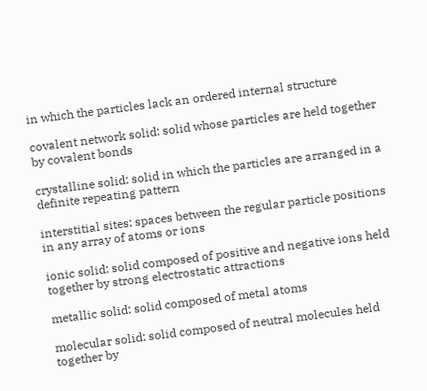in which the particles lack an ordered internal structure

covalent network solid: solid whose particles are held together by covalent bonds

crystalline solid: solid in which the particles are arranged in a definite repeating pattern

interstitial sites: spaces between the regular particle positions in any array of atoms or ions

ionic solid: solid composed of positive and negative ions held together by strong electrostatic attractions

metallic solid: solid composed of metal atoms

molecular solid: solid composed of neutral molecules held together by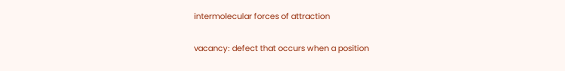intermolecular forces of attraction

vacancy: defect that occurs when a position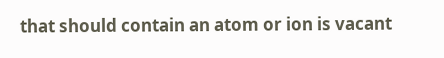that should contain an atom or ion is vacant